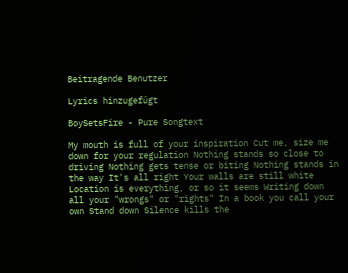Beitragende Benutzer

Lyrics hinzugefügt

BoySetsFire - Pure Songtext

My mouth is full of your inspiration Cut me, size me down for your regulation Nothing stands so close to driving Nothing gets tense or biting Nothing stands in the way It's all right Your walls are still white Location is everything, or so it seems Writing down all your "wrongs" or "rights" In a book you call your own Stand down Silence kills the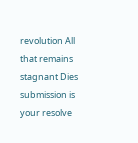revolution All that remains stagnant Dies submission is your resolve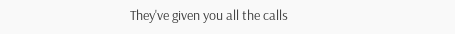They've given you all the calls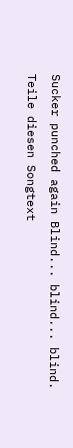Sucker punched again Blind... blind... blind.
Teile diesen Songtext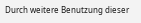Durch weitere Benutzung dieser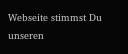Webseite stimmst Du unseren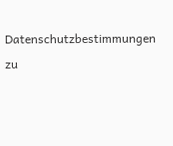Datenschutzbestimmungen zu